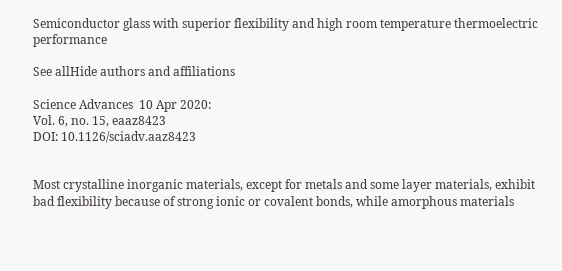Semiconductor glass with superior flexibility and high room temperature thermoelectric performance

See allHide authors and affiliations

Science Advances  10 Apr 2020:
Vol. 6, no. 15, eaaz8423
DOI: 10.1126/sciadv.aaz8423


Most crystalline inorganic materials, except for metals and some layer materials, exhibit bad flexibility because of strong ionic or covalent bonds, while amorphous materials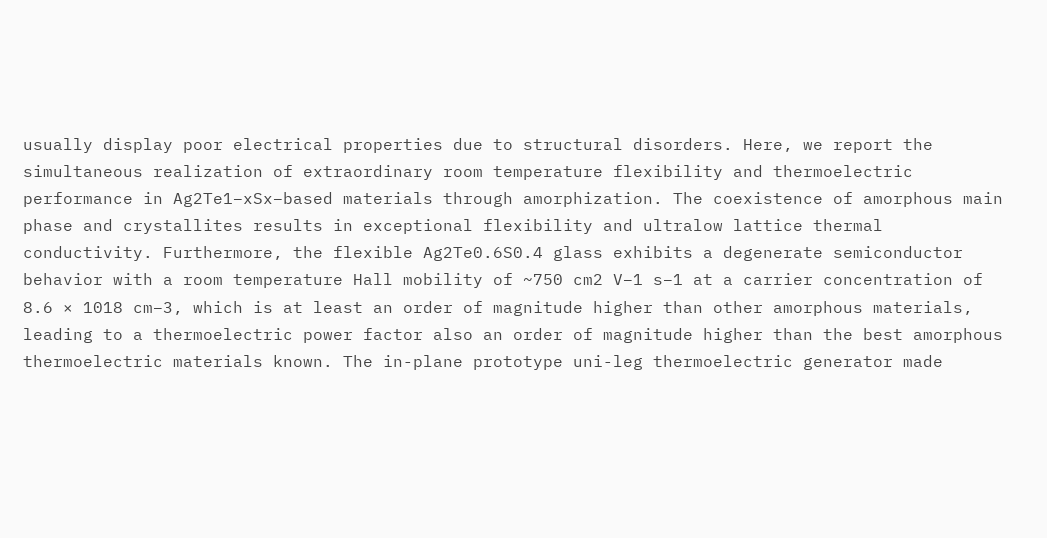usually display poor electrical properties due to structural disorders. Here, we report the simultaneous realization of extraordinary room temperature flexibility and thermoelectric performance in Ag2Te1–xSx–based materials through amorphization. The coexistence of amorphous main phase and crystallites results in exceptional flexibility and ultralow lattice thermal conductivity. Furthermore, the flexible Ag2Te0.6S0.4 glass exhibits a degenerate semiconductor behavior with a room temperature Hall mobility of ~750 cm2 V−1 s−1 at a carrier concentration of 8.6 × 1018 cm−3, which is at least an order of magnitude higher than other amorphous materials, leading to a thermoelectric power factor also an order of magnitude higher than the best amorphous thermoelectric materials known. The in-plane prototype uni-leg thermoelectric generator made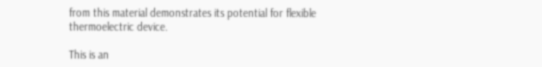from this material demonstrates its potential for flexible thermoelectric device.

This is an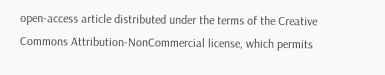open-access article distributed under the terms of the Creative Commons Attribution-NonCommercial license, which permits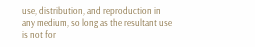use, distribution, and reproduction in any medium, so long as the resultant use is not for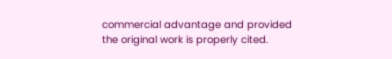commercial advantage and provided the original work is properly cited.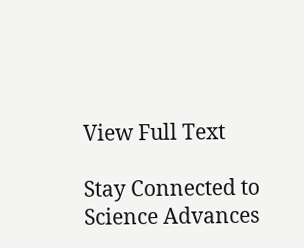View Full Text

Stay Connected to Science Advances